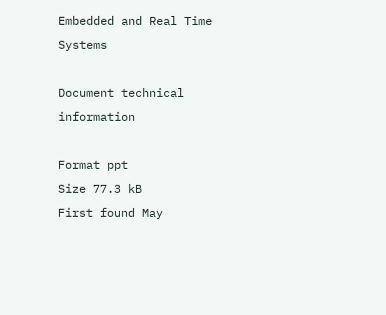Embedded and Real Time Systems

Document technical information

Format ppt
Size 77.3 kB
First found May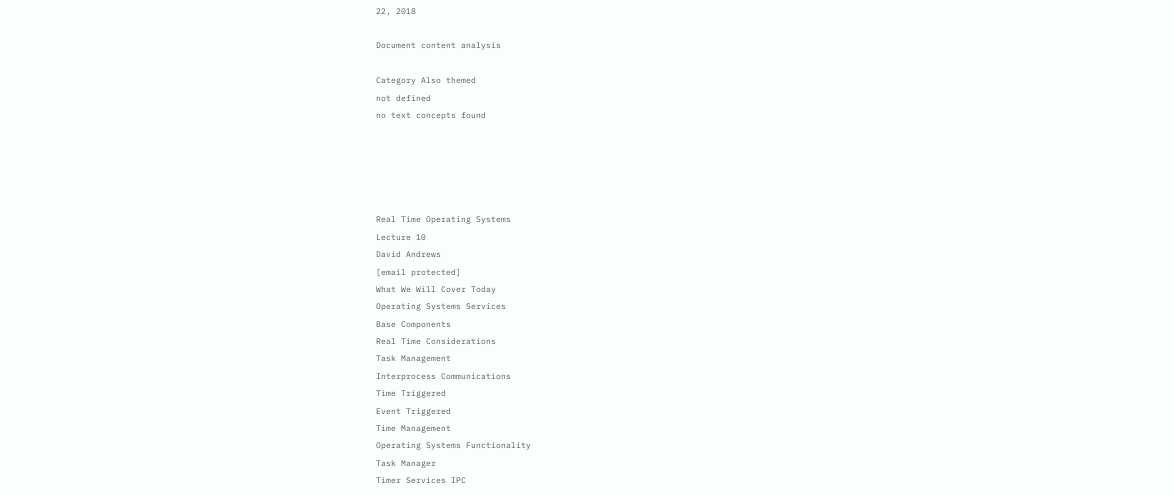22, 2018

Document content analysis

Category Also themed
not defined
no text concepts found





Real Time Operating Systems
Lecture 10
David Andrews
[email protected]
What We Will Cover Today
Operating Systems Services
Base Components
Real Time Considerations
Task Management
Interprocess Communications
Time Triggered
Event Triggered
Time Management
Operating Systems Functionality
Task Manager
Timer Services IPC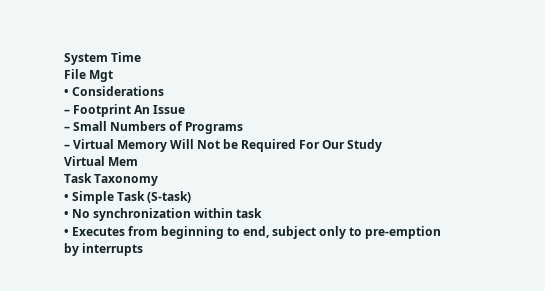System Time
File Mgt
• Considerations
– Footprint An Issue
– Small Numbers of Programs
– Virtual Memory Will Not be Required For Our Study
Virtual Mem
Task Taxonomy
• Simple Task (S-task)
• No synchronization within task
• Executes from beginning to end, subject only to pre-emption by interrupts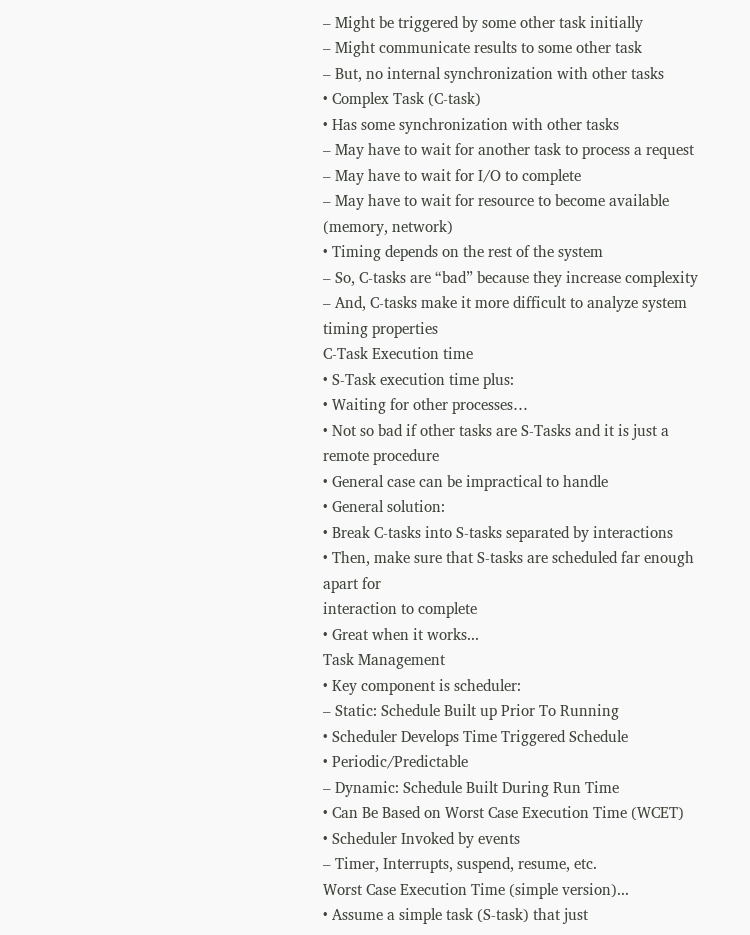– Might be triggered by some other task initially
– Might communicate results to some other task
– But, no internal synchronization with other tasks
• Complex Task (C-task)
• Has some synchronization with other tasks
– May have to wait for another task to process a request
– May have to wait for I/O to complete
– May have to wait for resource to become available (memory, network)
• Timing depends on the rest of the system
– So, C-tasks are “bad” because they increase complexity
– And, C-tasks make it more difficult to analyze system timing properties
C-Task Execution time
• S-Task execution time plus:
• Waiting for other processes…
• Not so bad if other tasks are S-Tasks and it is just a remote procedure
• General case can be impractical to handle
• General solution:
• Break C-tasks into S-tasks separated by interactions
• Then, make sure that S-tasks are scheduled far enough apart for
interaction to complete
• Great when it works...
Task Management
• Key component is scheduler:
– Static: Schedule Built up Prior To Running
• Scheduler Develops Time Triggered Schedule
• Periodic/Predictable
– Dynamic: Schedule Built During Run Time
• Can Be Based on Worst Case Execution Time (WCET)
• Scheduler Invoked by events
– Timer, Interrupts, suspend, resume, etc.
Worst Case Execution Time (simple version)...
• Assume a simple task (S-task) that just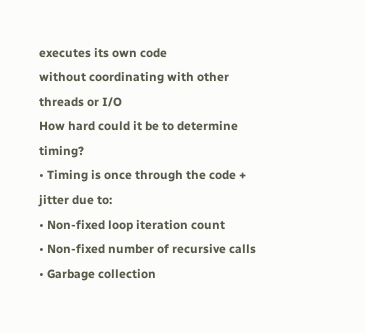executes its own code
without coordinating with other threads or I/O
How hard could it be to determine timing?
• Timing is once through the code + jitter due to:
• Non-fixed loop iteration count
• Non-fixed number of recursive calls
• Garbage collection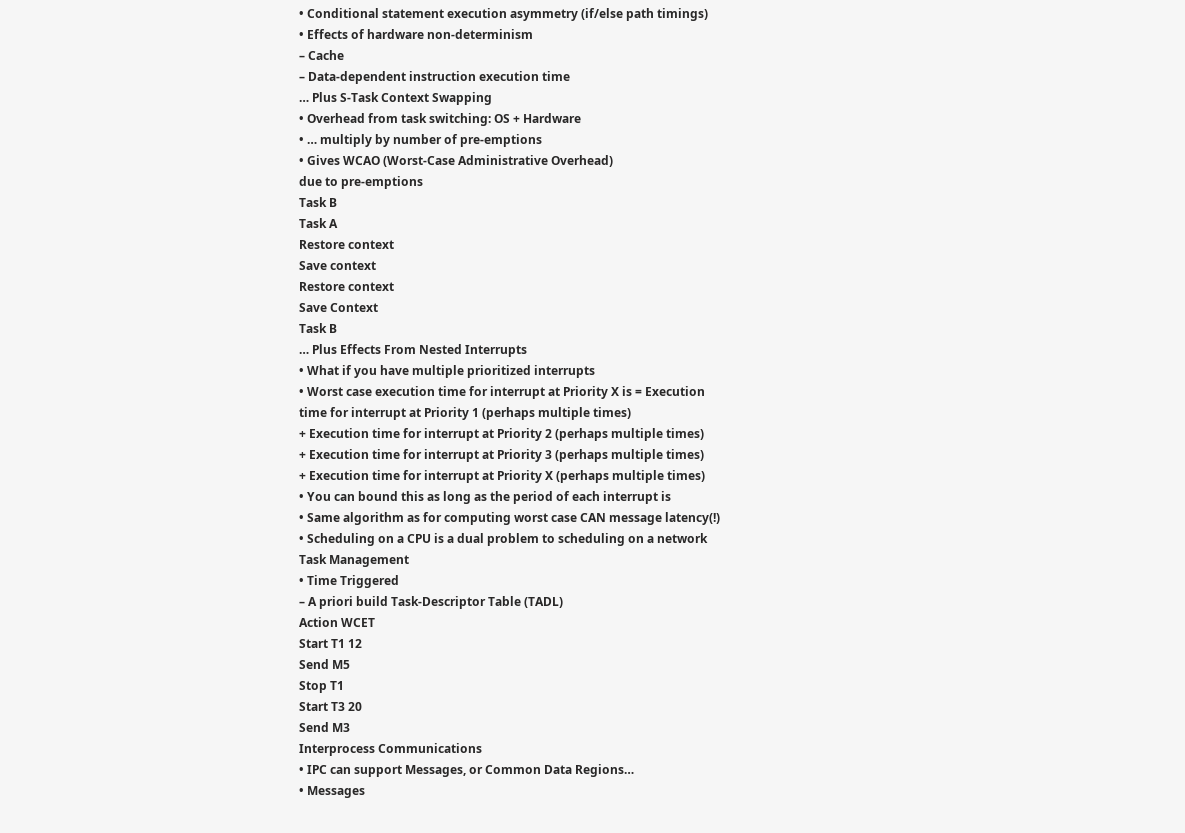• Conditional statement execution asymmetry (if/else path timings)
• Effects of hardware non-determinism
– Cache
– Data-dependent instruction execution time
… Plus S-Task Context Swapping
• Overhead from task switching: OS + Hardware
• … multiply by number of pre-emptions
• Gives WCAO (Worst-Case Administrative Overhead)
due to pre-emptions
Task B
Task A
Restore context
Save context
Restore context
Save Context
Task B
… Plus Effects From Nested Interrupts
• What if you have multiple prioritized interrupts
• Worst case execution time for interrupt at Priority X is = Execution
time for interrupt at Priority 1 (perhaps multiple times)
+ Execution time for interrupt at Priority 2 (perhaps multiple times)
+ Execution time for interrupt at Priority 3 (perhaps multiple times)
+ Execution time for interrupt at Priority X (perhaps multiple times)
• You can bound this as long as the period of each interrupt is
• Same algorithm as for computing worst case CAN message latency(!)
• Scheduling on a CPU is a dual problem to scheduling on a network
Task Management
• Time Triggered
– A priori build Task-Descriptor Table (TADL)
Action WCET
Start T1 12
Send M5
Stop T1
Start T3 20
Send M3
Interprocess Communications
• IPC can support Messages, or Common Data Regions…
• Messages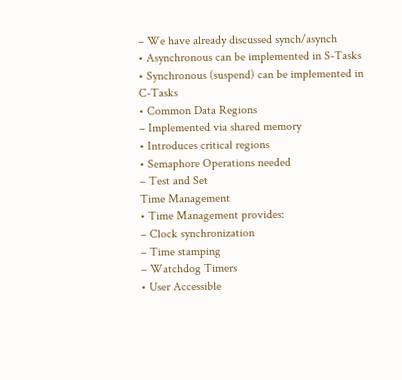– We have already discussed synch/asynch
• Asynchronous can be implemented in S-Tasks
• Synchronous (suspend) can be implemented in C-Tasks
• Common Data Regions
– Implemented via shared memory
• Introduces critical regions
• Semaphore Operations needed
– Test and Set
Time Management
• Time Management provides:
– Clock synchronization
– Time stamping
– Watchdog Timers
• User Accessible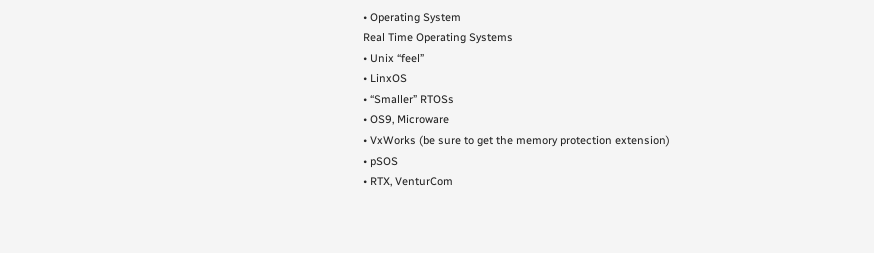• Operating System
Real Time Operating Systems
• Unix “feel”
• LinxOS
• “Smaller” RTOSs
• OS9, Microware
• VxWorks (be sure to get the memory protection extension)
• pSOS
• RTX, VenturCom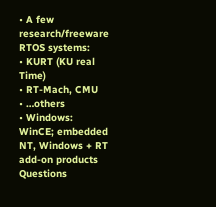• A few research/freeware RTOS systems:
• KURT (KU real Time)
• RT-Mach, CMU
• …others
• Windows: WinCE; embedded NT, Windows + RT add-on products
Questions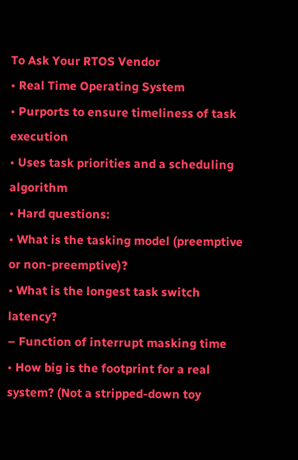To Ask Your RTOS Vendor
• Real Time Operating System
• Purports to ensure timeliness of task execution
• Uses task priorities and a scheduling algorithm
• Hard questions:
• What is the tasking model (preemptive or non-preemptive)?
• What is the longest task switch latency?
– Function of interrupt masking time
• How big is the footprint for a real system? (Not a stripped-down toy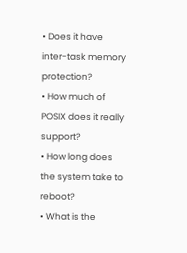• Does it have inter-task memory protection?
• How much of POSIX does it really support?
• How long does the system take to reboot?
• What is the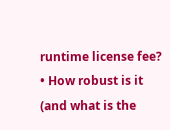runtime license fee?
• How robust is it (and what is the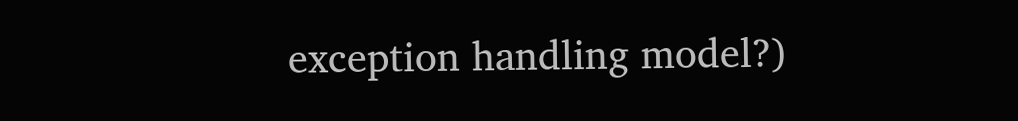exception handling model?)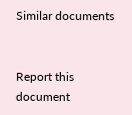Similar documents


Report this document